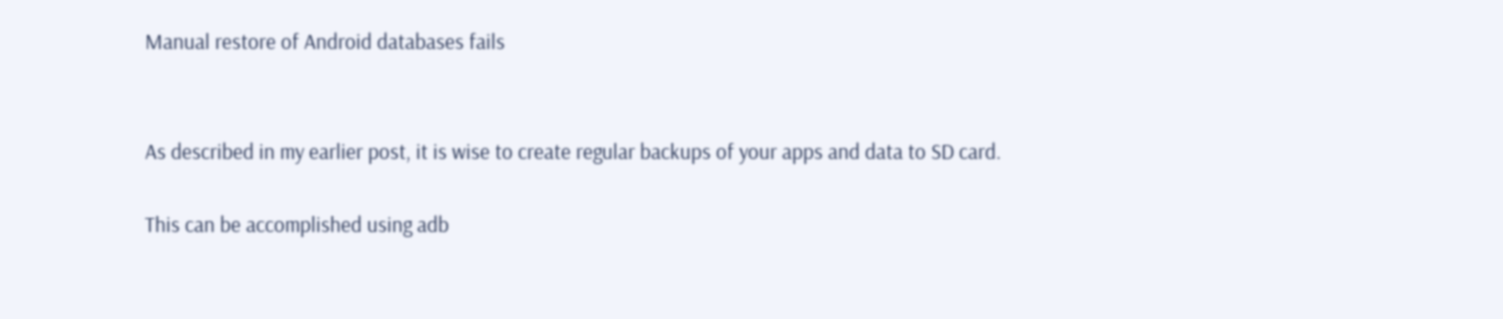Manual restore of Android databases fails


As described in my earlier post, it is wise to create regular backups of your apps and data to SD card.

This can be accomplished using adb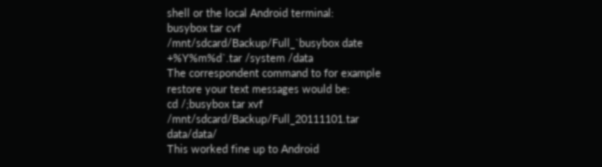shell or the local Android terminal:
busybox tar cvf /mnt/sdcard/Backup/Full_`busybox date +%Y%m%d`.tar /system /data
The correspondent command to for example restore your text messages would be:
cd /;busybox tar xvf /mnt/sdcard/Backup/Full_20111101.tar data/data/
This worked fine up to Android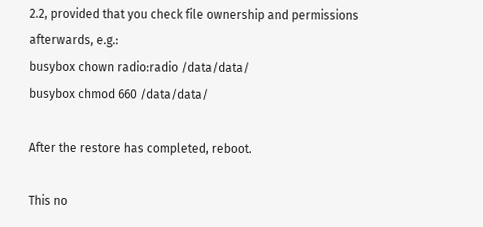2.2, provided that you check file ownership and permissions afterwards, e.g.:
busybox chown radio:radio /data/data/
busybox chmod 660 /data/data/

After the restore has completed, reboot.

This no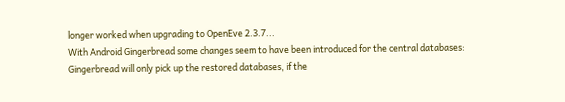longer worked when upgrading to OpenEve 2.3.7...
With Android Gingerbread some changes seem to have been introduced for the central databases:
Gingerbread will only pick up the restored databases, if the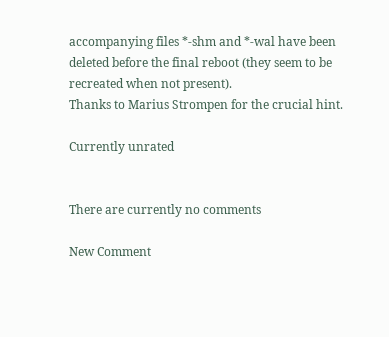accompanying files *-shm and *-wal have been deleted before the final reboot (they seem to be recreated when not present).
Thanks to Marius Strompen for the crucial hint.

Currently unrated


There are currently no comments

New Comment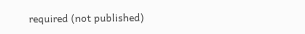required (not published)